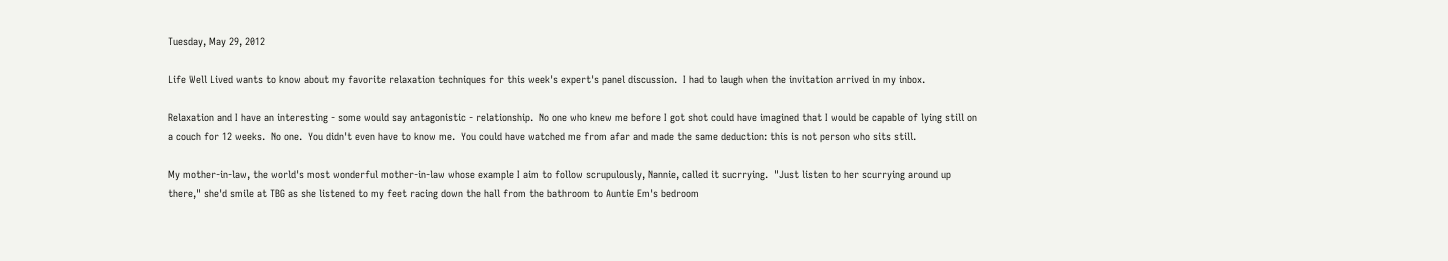Tuesday, May 29, 2012

Life Well Lived wants to know about my favorite relaxation techniques for this week's expert's panel discussion.  I had to laugh when the invitation arrived in my inbox.

Relaxation and I have an interesting - some would say antagonistic - relationship.  No one who knew me before I got shot could have imagined that I would be capable of lying still on a couch for 12 weeks.  No one.  You didn't even have to know me.  You could have watched me from afar and made the same deduction: this is not person who sits still.

My mother-in-law, the world's most wonderful mother-in-law whose example I aim to follow scrupulously, Nannie, called it sucrrying.  "Just listen to her scurrying around up there," she'd smile at TBG as she listened to my feet racing down the hall from the bathroom to Auntie Em's bedroom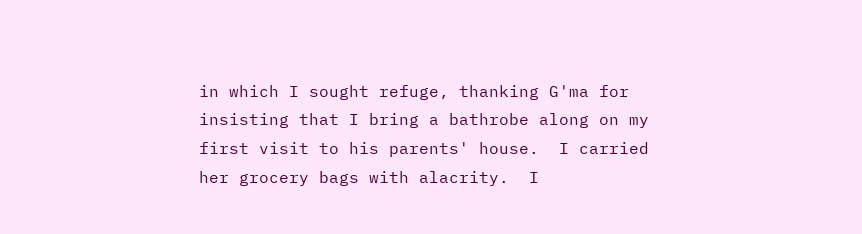in which I sought refuge, thanking G'ma for insisting that I bring a bathrobe along on my first visit to his parents' house.  I carried her grocery bags with alacrity.  I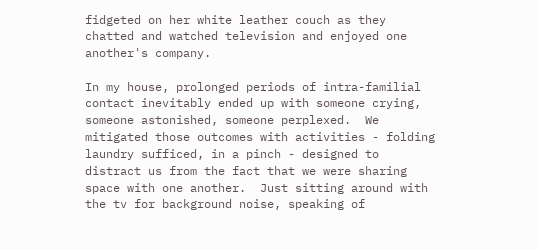fidgeted on her white leather couch as they chatted and watched television and enjoyed one another's company.

In my house, prolonged periods of intra-familial contact inevitably ended up with someone crying, someone astonished, someone perplexed.  We mitigated those outcomes with activities - folding laundry sufficed, in a pinch - designed to distract us from the fact that we were sharing space with one another.  Just sitting around with the tv for background noise, speaking of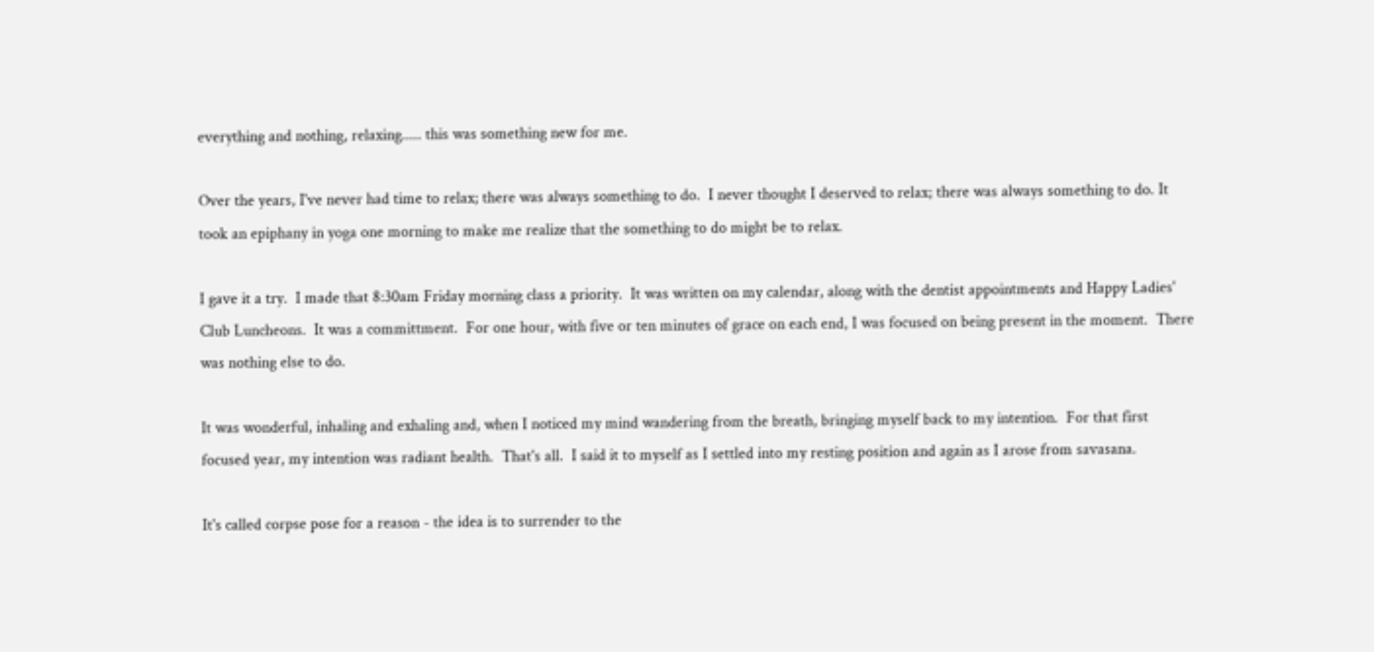everything and nothing, relaxing..... this was something new for me.

Over the years, I've never had time to relax; there was always something to do.  I never thought I deserved to relax; there was always something to do. It took an epiphany in yoga one morning to make me realize that the something to do might be to relax.

I gave it a try.  I made that 8:30am Friday morning class a priority.  It was written on my calendar, along with the dentist appointments and Happy Ladies' Club Luncheons.  It was a committment.  For one hour, with five or ten minutes of grace on each end, I was focused on being present in the moment.  There was nothing else to do.

It was wonderful, inhaling and exhaling and, when I noticed my mind wandering from the breath, bringing myself back to my intention.  For that first focused year, my intention was radiant health.  That's all.  I said it to myself as I settled into my resting position and again as I arose from savasana.

It's called corpse pose for a reason - the idea is to surrender to the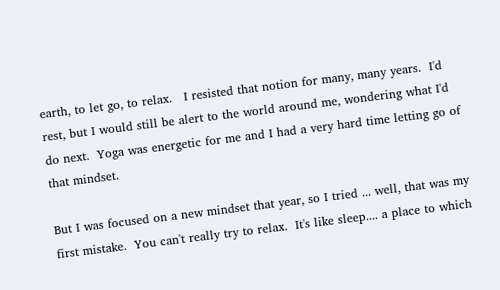earth, to let go, to relax.   I resisted that notion for many, many years.  I'd rest, but I would still be alert to the world around me, wondering what I'd do next.  Yoga was energetic for me and I had a very hard time letting go of that mindset.

But I was focused on a new mindset that year, so I tried ... well, that was my first mistake.  You can't really try to relax.  It's like sleep.... a place to which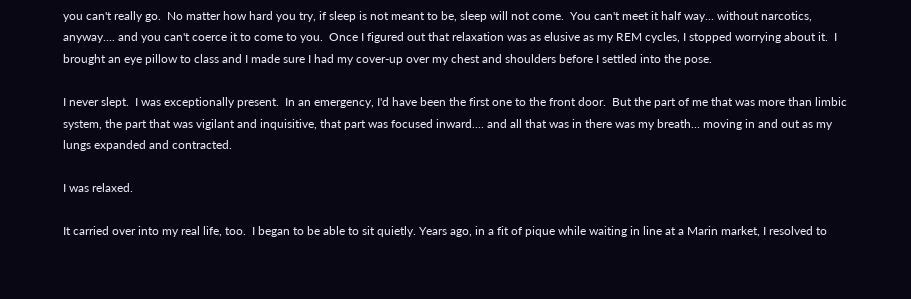you can't really go.  No matter how hard you try, if sleep is not meant to be, sleep will not come.  You can't meet it half way... without narcotics, anyway.... and you can't coerce it to come to you.  Once I figured out that relaxation was as elusive as my REM cycles, I stopped worrying about it.  I brought an eye pillow to class and I made sure I had my cover-up over my chest and shoulders before I settled into the pose.

I never slept.  I was exceptionally present.  In an emergency, I'd have been the first one to the front door.  But the part of me that was more than limbic system, the part that was vigilant and inquisitive, that part was focused inward.... and all that was in there was my breath... moving in and out as my lungs expanded and contracted.

I was relaxed.

It carried over into my real life, too.  I began to be able to sit quietly. Years ago, in a fit of pique while waiting in line at a Marin market, I resolved to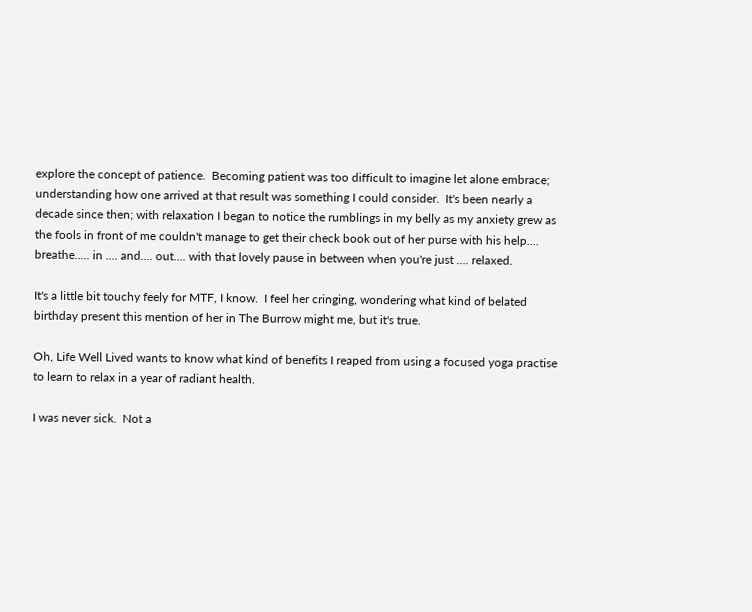explore the concept of patience.  Becoming patient was too difficult to imagine let alone embrace; understanding how one arrived at that result was something I could consider.  It's been nearly a decade since then; with relaxation I began to notice the rumblings in my belly as my anxiety grew as the fools in front of me couldn't manage to get their check book out of her purse with his help.... breathe..... in .... and.... out.... with that lovely pause in between when you're just .... relaxed.

It's a little bit touchy feely for MTF, I know.  I feel her cringing, wondering what kind of belated birthday present this mention of her in The Burrow might me, but it's true.

Oh, Life Well Lived wants to know what kind of benefits I reaped from using a focused yoga practise to learn to relax in a year of radiant health.

I was never sick.  Not a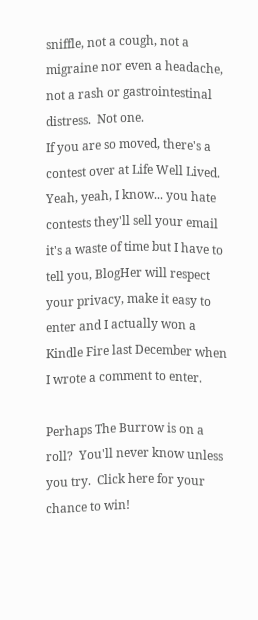sniffle, not a cough, not a migraine nor even a headache, not a rash or gastrointestinal distress.  Not one.
If you are so moved, there's a contest over at Life Well Lived.  Yeah, yeah, I know... you hate contests they'll sell your email it's a waste of time but I have to tell you, BlogHer will respect your privacy, make it easy to enter and I actually won a Kindle Fire last December when I wrote a comment to enter.

Perhaps The Burrow is on a roll?  You'll never know unless you try.  Click here for your chance to win!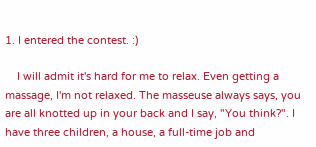1. I entered the contest. :)

    I will admit it's hard for me to relax. Even getting a massage, I'm not relaxed. The masseuse always says, you are all knotted up in your back and I say, "You think?". I have three children, a house, a full-time job and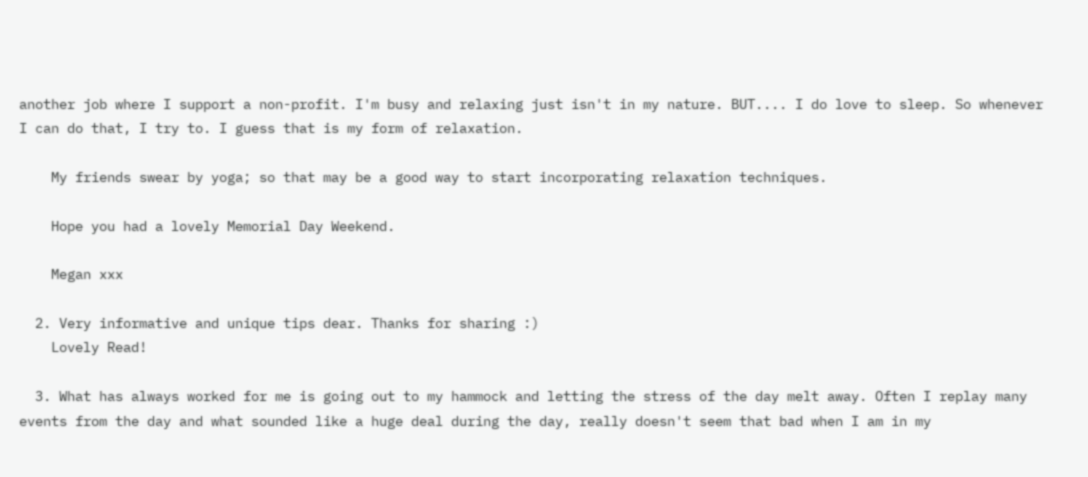another job where I support a non-profit. I'm busy and relaxing just isn't in my nature. BUT.... I do love to sleep. So whenever I can do that, I try to. I guess that is my form of relaxation.

    My friends swear by yoga; so that may be a good way to start incorporating relaxation techniques.

    Hope you had a lovely Memorial Day Weekend.

    Megan xxx

  2. Very informative and unique tips dear. Thanks for sharing :)
    Lovely Read!

  3. What has always worked for me is going out to my hammock and letting the stress of the day melt away. Often I replay many events from the day and what sounded like a huge deal during the day, really doesn't seem that bad when I am in my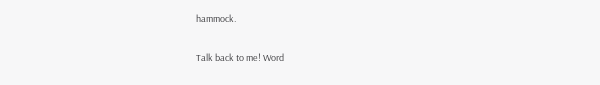hammock.


Talk back to me! Word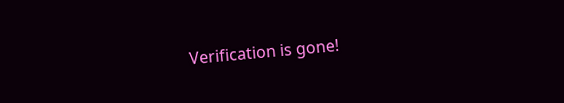Verification is gone!